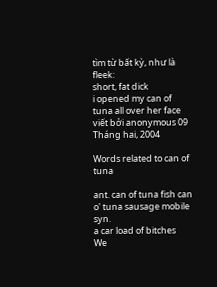tìm từ bất kỳ, như là fleek:
short, fat dick
i opened my can of tuna all over her face
viết bởi anonymous 09 Tháng hai, 2004

Words related to can of tuna

ant. can of tuna fish can o' tuna sausage mobile syn.
a car load of bitches
We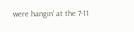were hangin' at the 7-11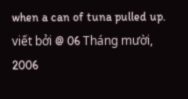when a can of tuna pulled up.
viết bởi @ 06 Tháng mười, 2006